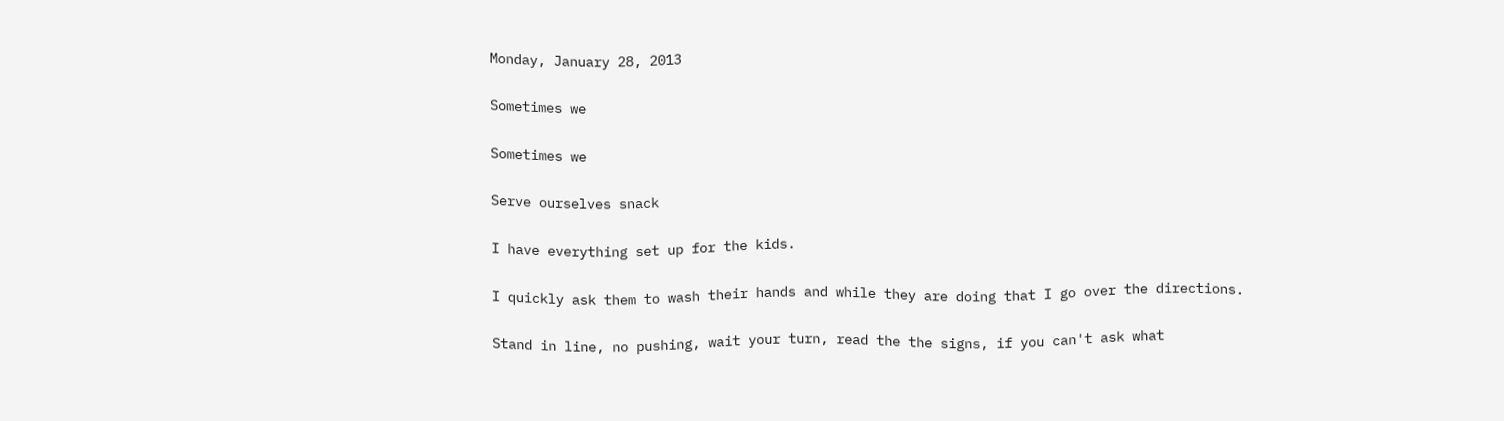Monday, January 28, 2013

Sometimes we

Sometimes we

Serve ourselves snack

I have everything set up for the kids.

I quickly ask them to wash their hands and while they are doing that I go over the directions.

Stand in line, no pushing, wait your turn, read the the signs, if you can't ask what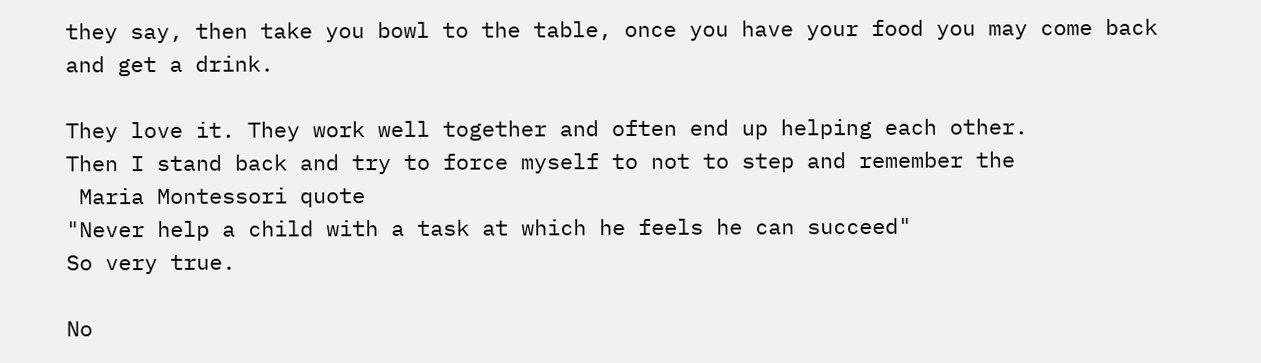they say, then take you bowl to the table, once you have your food you may come back and get a drink.

They love it. They work well together and often end up helping each other.
Then I stand back and try to force myself to not to step and remember the
 Maria Montessori quote
"Never help a child with a task at which he feels he can succeed"
So very true.

No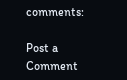comments:

Post a Comment